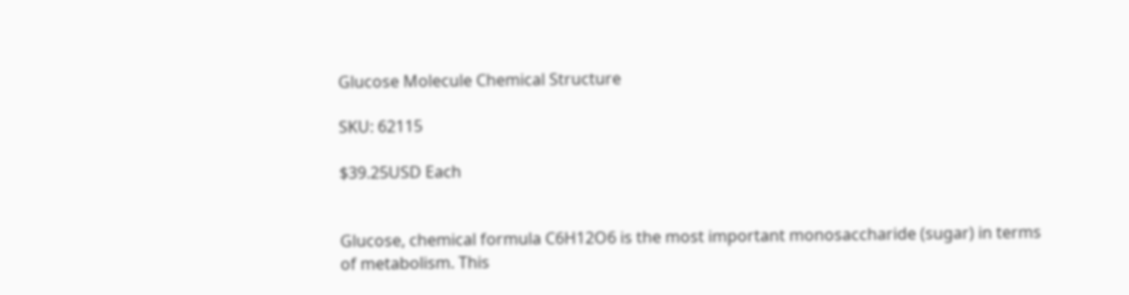Glucose Molecule Chemical Structure

SKU: 62115

$39.25USD Each


Glucose, chemical formula C6H12O6 is the most important monosaccharide (sugar) in terms of metabolism. This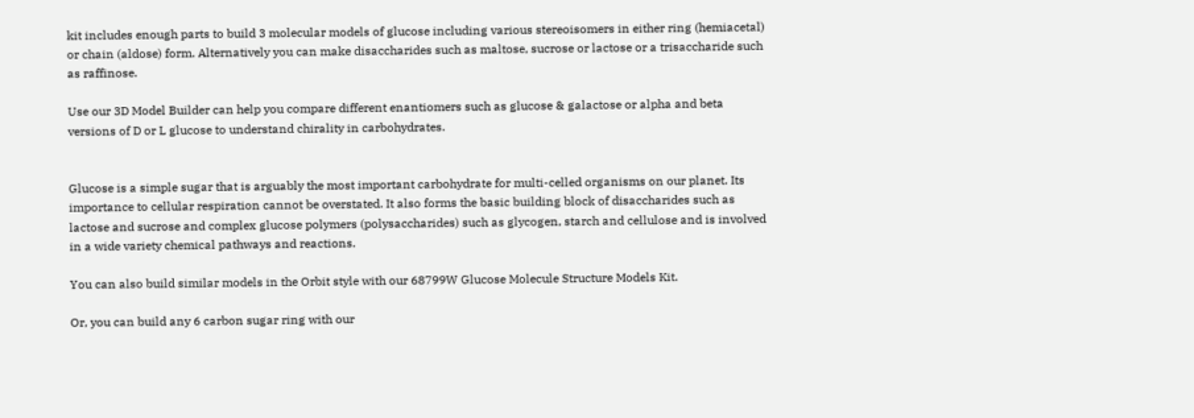kit includes enough parts to build 3 molecular models of glucose including various stereoisomers in either ring (hemiacetal) or chain (aldose) form. Alternatively you can make disaccharides such as maltose, sucrose or lactose or a trisaccharide such as raffinose.

Use our 3D Model Builder can help you compare different enantiomers such as glucose & galactose or alpha and beta versions of D or L glucose to understand chirality in carbohydrates.


Glucose is a simple sugar that is arguably the most important carbohydrate for multi-celled organisms on our planet. Its importance to cellular respiration cannot be overstated. It also forms the basic building block of disaccharides such as lactose and sucrose and complex glucose polymers (polysaccharides) such as glycogen, starch and cellulose and is involved in a wide variety chemical pathways and reactions.

You can also build similar models in the Orbit style with our 68799W Glucose Molecule Structure Models Kit.

Or, you can build any 6 carbon sugar ring with our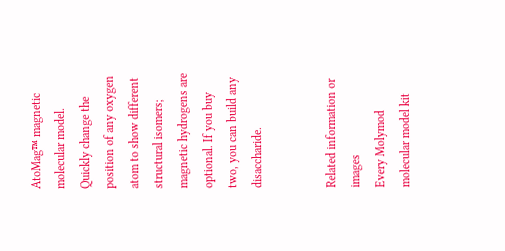AtoMag™ magnetic molecular model. Quickly change the position of any oxygen atom to show different structural isomers; magnetic hydrogens are optional. If you buy two, you can build any disaccharide.


Related information or images
Every Molymod molecular model kit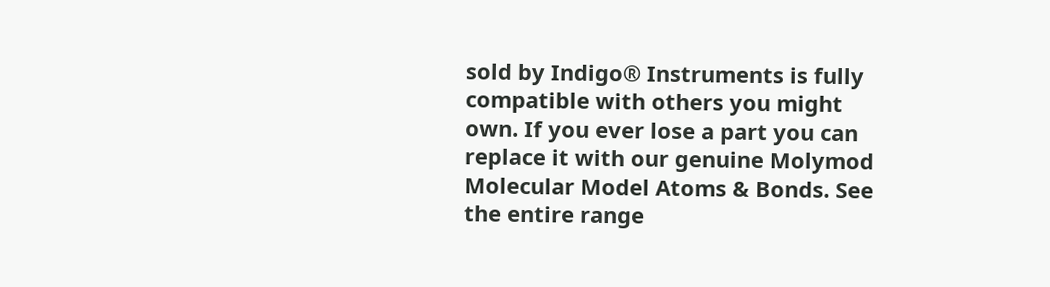sold by Indigo® Instruments is fully compatible with others you might own. If you ever lose a part you can replace it with our genuine Molymod Molecular Model Atoms & Bonds. See the entire range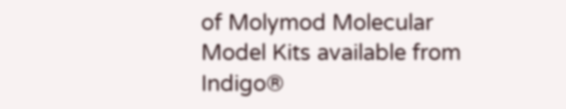of Molymod Molecular Model Kits available from Indigo®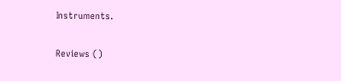Instruments.


Reviews ()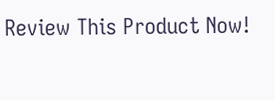Review This Product Now!